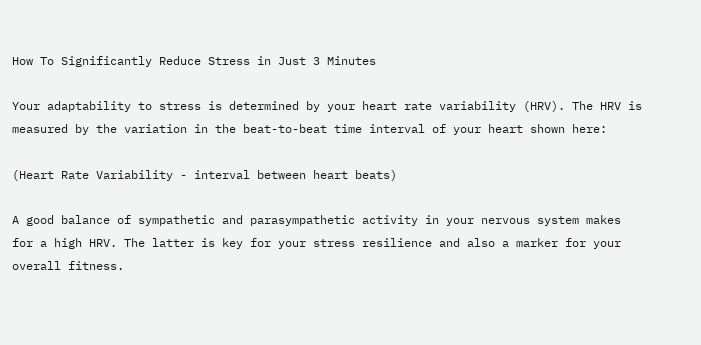How To Significantly Reduce Stress in Just 3 Minutes

Your adaptability to stress is determined by your heart rate variability (HRV). The HRV is measured by the variation in the beat-to-beat time interval of your heart shown here:

(Heart Rate Variability - interval between heart beats)

A good balance of sympathetic and parasympathetic activity in your nervous system makes for a high HRV. The latter is key for your stress resilience and also a marker for your overall fitness.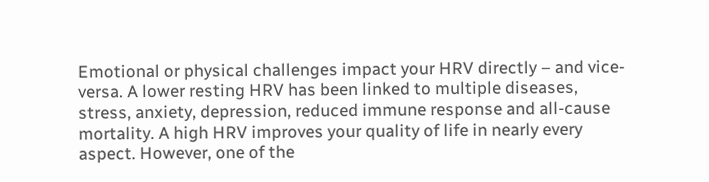Emotional or physical challenges impact your HRV directly – and vice-versa. A lower resting HRV has been linked to multiple diseases, stress, anxiety, depression, reduced immune response and all-cause mortality. A high HRV improves your quality of life in nearly every aspect. However, one of the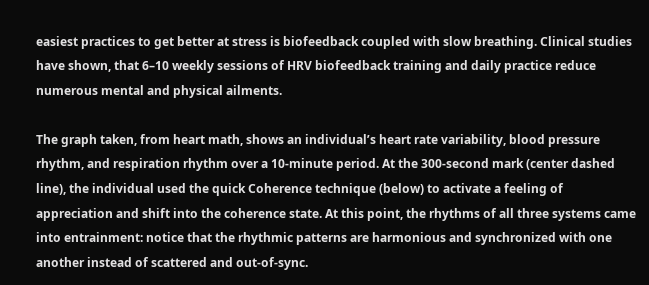easiest practices to get better at stress is biofeedback coupled with slow breathing. Clinical studies have shown, that 6–10 weekly sessions of HRV biofeedback training and daily practice reduce numerous mental and physical ailments.

The graph taken, from heart math, shows an individual’s heart rate variability, blood pressure rhythm, and respiration rhythm over a 10-minute period. At the 300-second mark (center dashed line), the individual used the quick Coherence technique (below) to activate a feeling of appreciation and shift into the coherence state. At this point, the rhythms of all three systems came into entrainment: notice that the rhythmic patterns are harmonious and synchronized with one another instead of scattered and out-of-sync.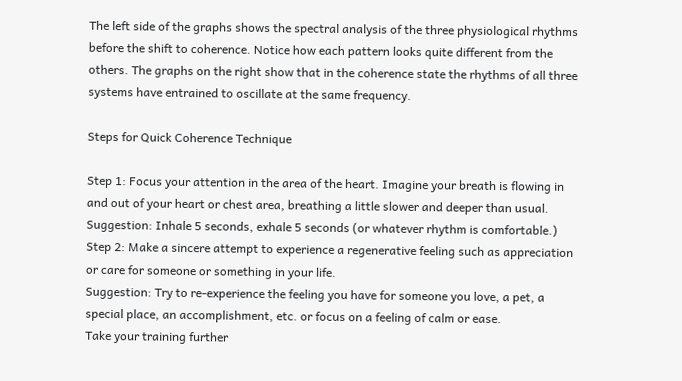The left side of the graphs shows the spectral analysis of the three physiological rhythms before the shift to coherence. Notice how each pattern looks quite different from the others. The graphs on the right show that in the coherence state the rhythms of all three systems have entrained to oscillate at the same frequency.

Steps for Quick Coherence Technique

Step 1: Focus your attention in the area of the heart. Imagine your breath is flowing in and out of your heart or chest area, breathing a little slower and deeper than usual.
Suggestion: Inhale 5 seconds, exhale 5 seconds (or whatever rhythm is comfortable.)
Step 2: Make a sincere attempt to experience a regenerative feeling such as appreciation or care for someone or something in your life.
Suggestion: Try to re-experience the feeling you have for someone you love, a pet, a special place, an accomplishment, etc. or focus on a feeling of calm or ease.
Take your training further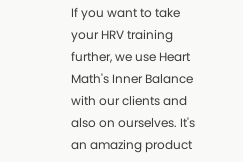If you want to take your HRV training further, we use Heart Math's Inner Balance with our clients and also on ourselves. It's an amazing product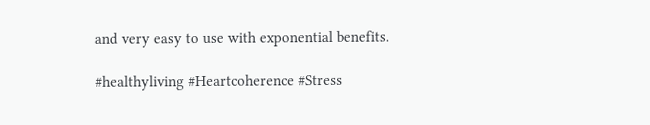and very easy to use with exponential benefits.

#healthyliving #Heartcoherence #Stress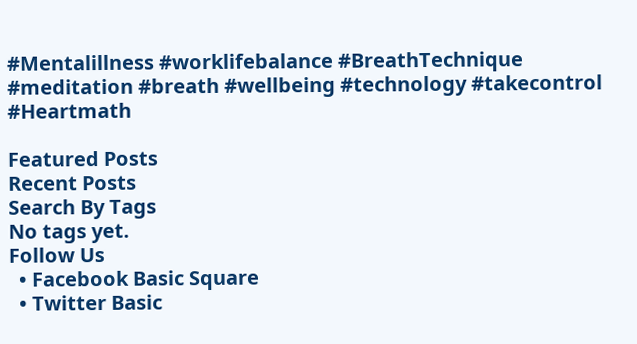#Mentalillness #worklifebalance #BreathTechnique #meditation #breath #wellbeing #technology #takecontrol #Heartmath

Featured Posts
Recent Posts
Search By Tags
No tags yet.
Follow Us
  • Facebook Basic Square
  • Twitter Basic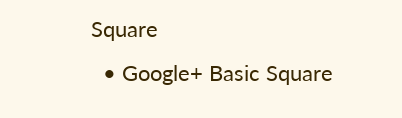Square
  • Google+ Basic Square